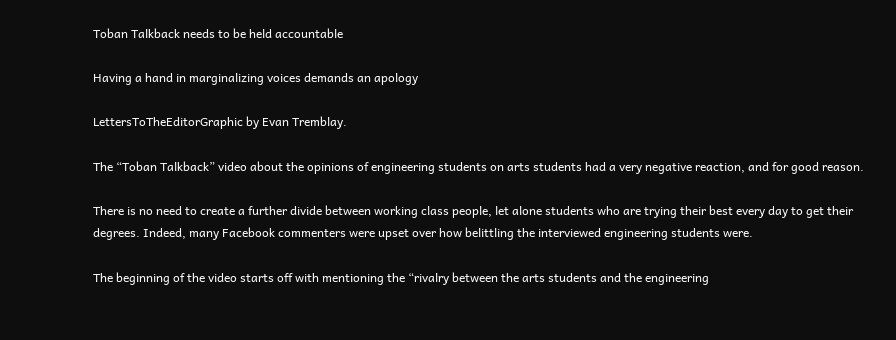Toban Talkback needs to be held accountable

Having a hand in marginalizing voices demands an apology

LettersToTheEditorGraphic by Evan Tremblay.

The “Toban Talkback” video about the opinions of engineering students on arts students had a very negative reaction, and for good reason.

There is no need to create a further divide between working class people, let alone students who are trying their best every day to get their degrees. Indeed, many Facebook commenters were upset over how belittling the interviewed engineering students were.

The beginning of the video starts off with mentioning the “rivalry between the arts students and the engineering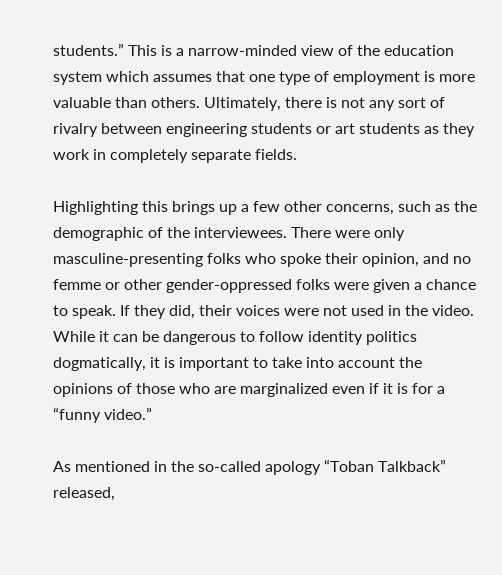students.” This is a narrow-minded view of the education system which assumes that one type of employment is more valuable than others. Ultimately, there is not any sort of rivalry between engineering students or art students as they work in completely separate fields.

Highlighting this brings up a few other concerns, such as the demographic of the interviewees. There were only masculine-presenting folks who spoke their opinion, and no femme or other gender-oppressed folks were given a chance to speak. If they did, their voices were not used in the video. While it can be dangerous to follow identity politics dogmatically, it is important to take into account the opinions of those who are marginalized even if it is for a “funny video.”

As mentioned in the so-called apology “Toban Talkback” released,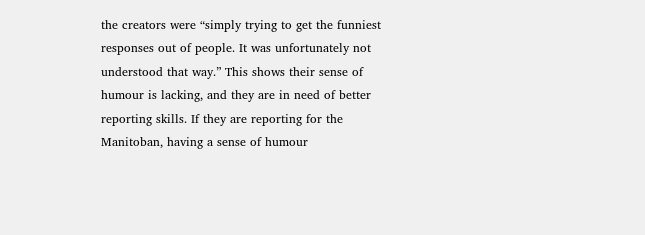the creators were “simply trying to get the funniest responses out of people. It was unfortunately not understood that way.” This shows their sense of humour is lacking, and they are in need of better reporting skills. If they are reporting for the Manitoban, having a sense of humour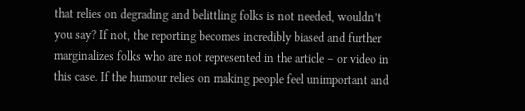that relies on degrading and belittling folks is not needed, wouldn’t you say? If not, the reporting becomes incredibly biased and further marginalizes folks who are not represented in the article – or video in this case. If the humour relies on making people feel unimportant and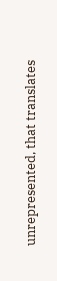unrepresented, that translates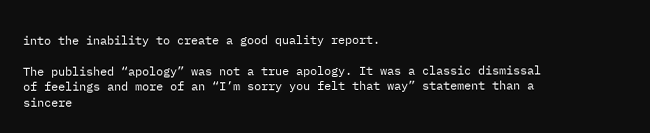into the inability to create a good quality report.

The published “apology” was not a true apology. It was a classic dismissal of feelings and more of an “I’m sorry you felt that way” statement than a sincere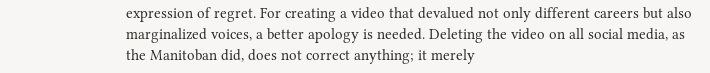expression of regret. For creating a video that devalued not only different careers but also marginalized voices, a better apology is needed. Deleting the video on all social media, as the Manitoban did, does not correct anything; it merely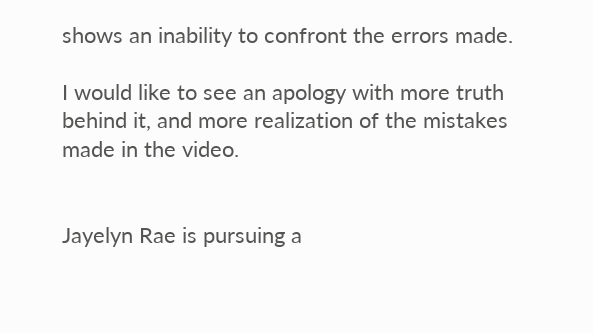shows an inability to confront the errors made.

I would like to see an apology with more truth behind it, and more realization of the mistakes made in the video.


Jayelyn Rae is pursuing a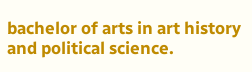bachelor of arts in art history and political science.